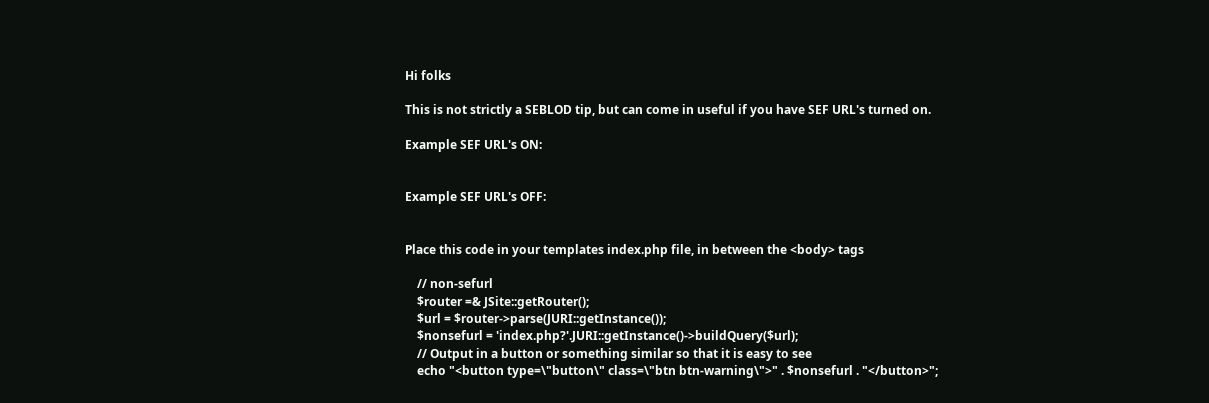Hi folks

This is not strictly a SEBLOD tip, but can come in useful if you have SEF URL's turned on.

Example SEF URL's ON:


Example SEF URL's OFF:


Place this code in your templates index.php file, in between the <body> tags

    // non-sefurl
    $router =& JSite::getRouter();
    $url = $router->parse(JURI::getInstance());
    $nonsefurl = 'index.php?'.JURI::getInstance()->buildQuery($url);
    // Output in a button or something similar so that it is easy to see
    echo "<button type=\"button\" class=\"btn btn-warning\">" . $nonsefurl . "</button>";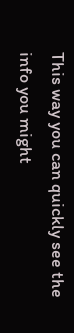This way you can quickly see the info you might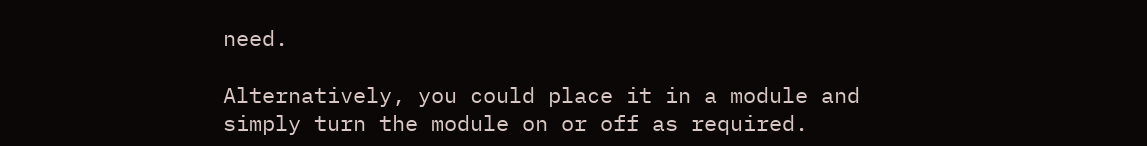need.

Alternatively, you could place it in a module and simply turn the module on or off as required.